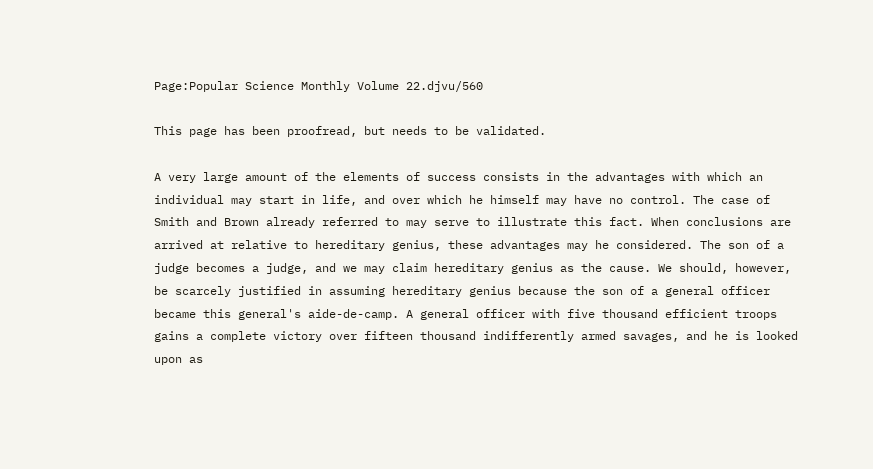Page:Popular Science Monthly Volume 22.djvu/560

This page has been proofread, but needs to be validated.

A very large amount of the elements of success consists in the advantages with which an individual may start in life, and over which he himself may have no control. The case of Smith and Brown already referred to may serve to illustrate this fact. When conclusions are arrived at relative to hereditary genius, these advantages may he considered. The son of a judge becomes a judge, and we may claim hereditary genius as the cause. We should, however, be scarcely justified in assuming hereditary genius because the son of a general officer became this general's aide-de-camp. A general officer with five thousand efficient troops gains a complete victory over fifteen thousand indifferently armed savages, and he is looked upon as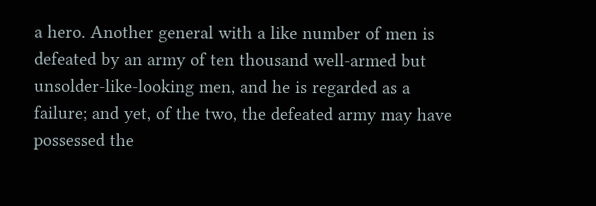a hero. Another general with a like number of men is defeated by an army of ten thousand well-armed but unsolder-like-looking men, and he is regarded as a failure; and yet, of the two, the defeated army may have possessed the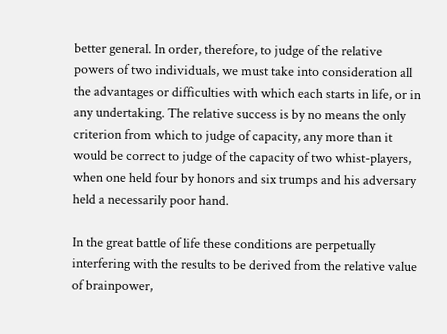better general. In order, therefore, to judge of the relative powers of two individuals, we must take into consideration all the advantages or difficulties with which each starts in life, or in any undertaking. The relative success is by no means the only criterion from which to judge of capacity, any more than it would be correct to judge of the capacity of two whist-players, when one held four by honors and six trumps and his adversary held a necessarily poor hand.

In the great battle of life these conditions are perpetually interfering with the results to be derived from the relative value of brainpower,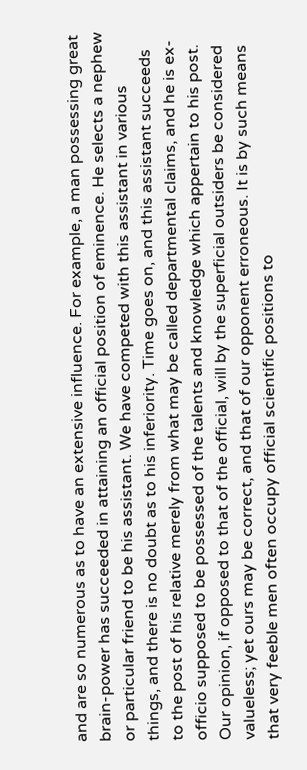and are so numerous as to have an extensive influence. For example, a man possessing great brain-power has succeeded in attaining an official position of eminence. He selects a nephew or particular friend to be his assistant. We have competed with this assistant in various things, and there is no doubt as to his inferiority. Time goes on, and this assistant succeeds to the post of his relative merely from what may be called departmental claims, and he is ex-officio supposed to be possessed of the talents and knowledge which appertain to his post. Our opinion, if opposed to that of the official, will by the superficial outsiders be considered valueless; yet ours may be correct, and that of our opponent erroneous. It is by such means that very feeble men often occupy official scientific positions to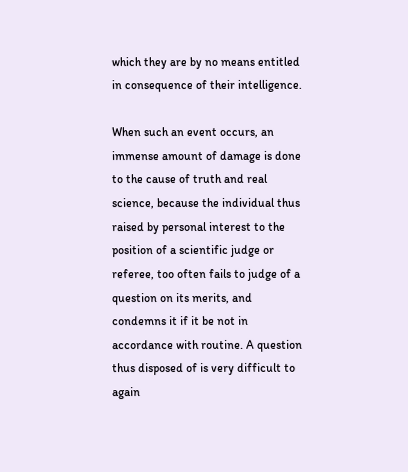which they are by no means entitled in consequence of their intelligence.

When such an event occurs, an immense amount of damage is done to the cause of truth and real science, because the individual thus raised by personal interest to the position of a scientific judge or referee, too often fails to judge of a question on its merits, and condemns it if it be not in accordance with routine. A question thus disposed of is very difficult to again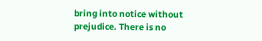bring into notice without prejudice. There is no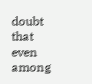doubt that even among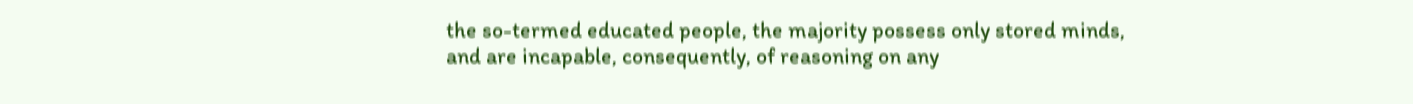the so-termed educated people, the majority possess only stored minds, and are incapable, consequently, of reasoning on any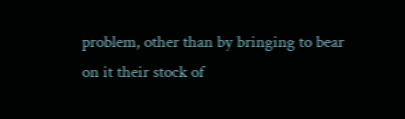problem, other than by bringing to bear on it their stock of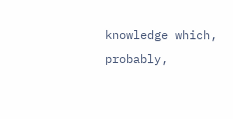knowledge which, probably,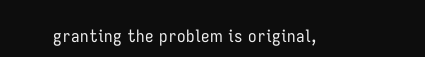granting the problem is original,